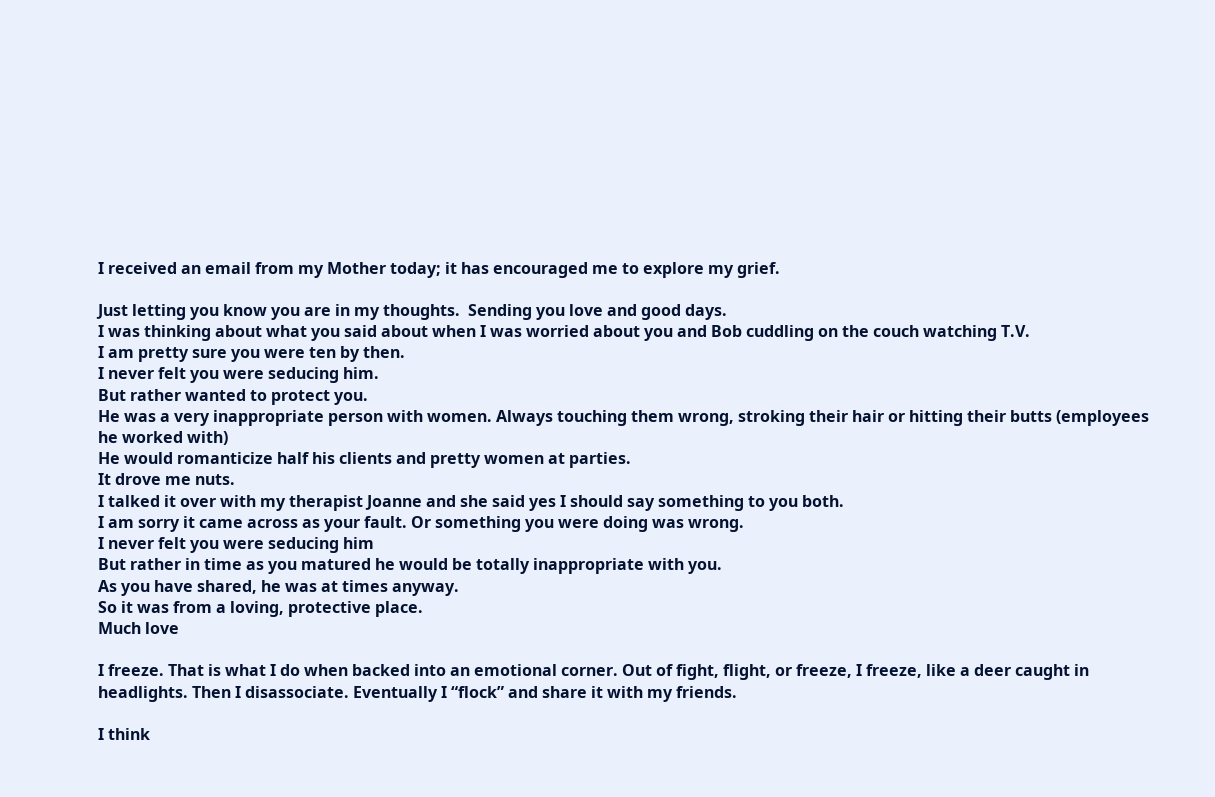I received an email from my Mother today; it has encouraged me to explore my grief.

Just letting you know you are in my thoughts.  Sending you love and good days.
I was thinking about what you said about when I was worried about you and Bob cuddling on the couch watching T.V.
I am pretty sure you were ten by then.
I never felt you were seducing him.
But rather wanted to protect you.
He was a very inappropriate person with women. Always touching them wrong, stroking their hair or hitting their butts (employees he worked with)
He would romanticize half his clients and pretty women at parties.
It drove me nuts.
I talked it over with my therapist Joanne and she said yes I should say something to you both.
I am sorry it came across as your fault. Or something you were doing was wrong.
I never felt you were seducing him
But rather in time as you matured he would be totally inappropriate with you.
As you have shared, he was at times anyway.
So it was from a loving, protective place.
Much love

I freeze. That is what I do when backed into an emotional corner. Out of fight, flight, or freeze, I freeze, like a deer caught in headlights. Then I disassociate. Eventually I “flock” and share it with my friends.

I think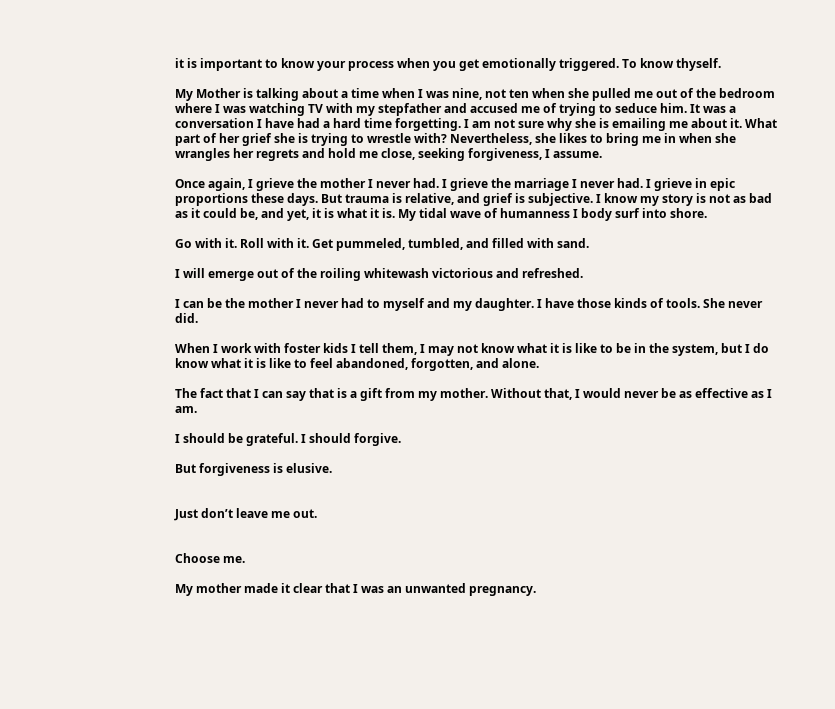it is important to know your process when you get emotionally triggered. To know thyself.

My Mother is talking about a time when I was nine, not ten when she pulled me out of the bedroom where I was watching TV with my stepfather and accused me of trying to seduce him. It was a conversation I have had a hard time forgetting. I am not sure why she is emailing me about it. What part of her grief she is trying to wrestle with? Nevertheless, she likes to bring me in when she wrangles her regrets and hold me close, seeking forgiveness, I assume.

Once again, I grieve the mother I never had. I grieve the marriage I never had. I grieve in epic proportions these days. But trauma is relative, and grief is subjective. I know my story is not as bad as it could be, and yet, it is what it is. My tidal wave of humanness I body surf into shore.

Go with it. Roll with it. Get pummeled, tumbled, and filled with sand.

I will emerge out of the roiling whitewash victorious and refreshed.

I can be the mother I never had to myself and my daughter. I have those kinds of tools. She never did.

When I work with foster kids I tell them, I may not know what it is like to be in the system, but I do know what it is like to feel abandoned, forgotten, and alone.

The fact that I can say that is a gift from my mother. Without that, I would never be as effective as I am.

I should be grateful. I should forgive.

But forgiveness is elusive.


Just don’t leave me out.


Choose me.

My mother made it clear that I was an unwanted pregnancy.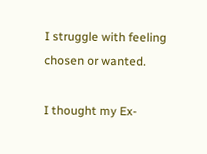I struggle with feeling chosen or wanted.

I thought my Ex-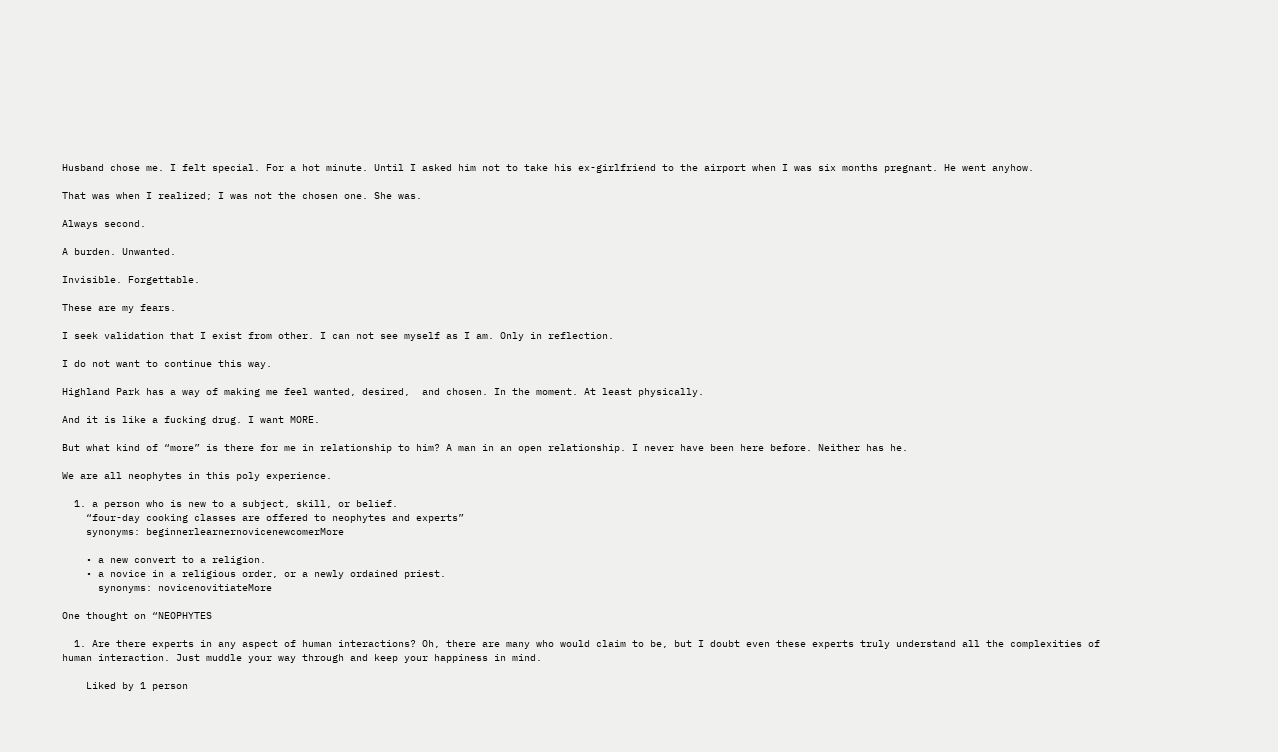Husband chose me. I felt special. For a hot minute. Until I asked him not to take his ex-girlfriend to the airport when I was six months pregnant. He went anyhow.

That was when I realized; I was not the chosen one. She was.

Always second.

A burden. Unwanted.

Invisible. Forgettable.

These are my fears.

I seek validation that I exist from other. I can not see myself as I am. Only in reflection.

I do not want to continue this way.

Highland Park has a way of making me feel wanted, desired,  and chosen. In the moment. At least physically.

And it is like a fucking drug. I want MORE.

But what kind of “more” is there for me in relationship to him? A man in an open relationship. I never have been here before. Neither has he.

We are all neophytes in this poly experience.

  1. a person who is new to a subject, skill, or belief.
    “four-day cooking classes are offered to neophytes and experts”
    synonyms: beginnerlearnernovicenewcomerMore

    • a new convert to a religion.
    • a novice in a religious order, or a newly ordained priest.
      synonyms: novicenovitiateMore

One thought on “NEOPHYTES

  1. Are there experts in any aspect of human interactions? Oh, there are many who would claim to be, but I doubt even these experts truly understand all the complexities of human interaction. Just muddle your way through and keep your happiness in mind.

    Liked by 1 person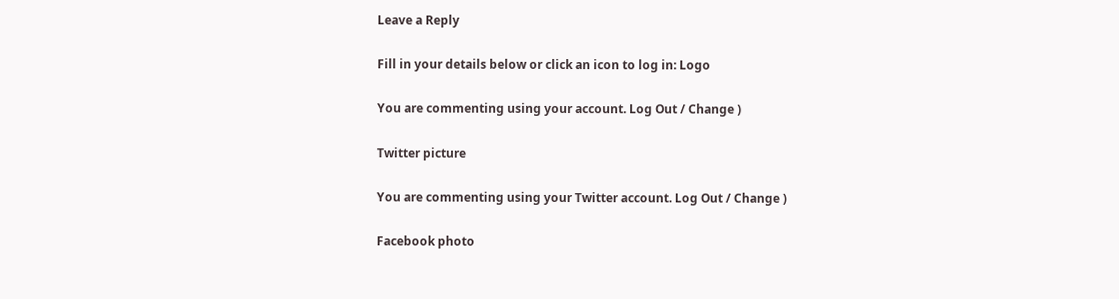Leave a Reply

Fill in your details below or click an icon to log in: Logo

You are commenting using your account. Log Out / Change )

Twitter picture

You are commenting using your Twitter account. Log Out / Change )

Facebook photo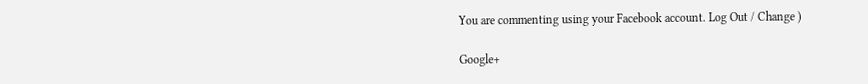You are commenting using your Facebook account. Log Out / Change )

Google+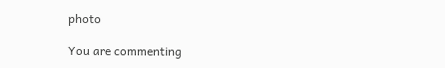photo

You are commenting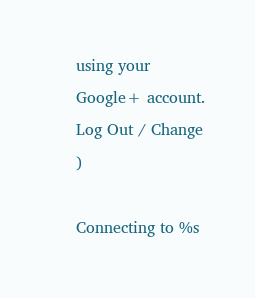using your Google+ account. Log Out / Change )

Connecting to %s